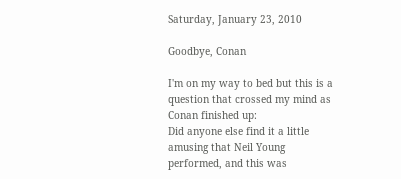Saturday, January 23, 2010

Goodbye, Conan

I'm on my way to bed but this is a question that crossed my mind as Conan finished up:
Did anyone else find it a little amusing that Neil Young performed, and this was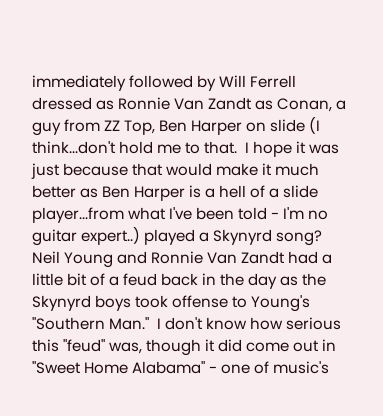immediately followed by Will Ferrell dressed as Ronnie Van Zandt as Conan, a guy from ZZ Top, Ben Harper on slide (I think...don't hold me to that.  I hope it was just because that would make it much better as Ben Harper is a hell of a slide player...from what I've been told - I'm no guitar expert..) played a Skynyrd song?
Neil Young and Ronnie Van Zandt had a little bit of a feud back in the day as the Skynyrd boys took offense to Young's "Southern Man."  I don't know how serious this "feud" was, though it did come out in "Sweet Home Alabama" - one of music's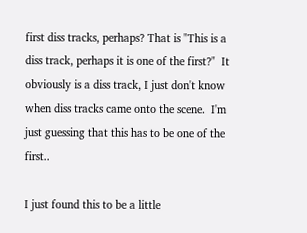first diss tracks, perhaps? That is "This is a diss track, perhaps it is one of the first?"  It obviously is a diss track, I just don't know when diss tracks came onto the scene.  I'm just guessing that this has to be one of the first..

I just found this to be a little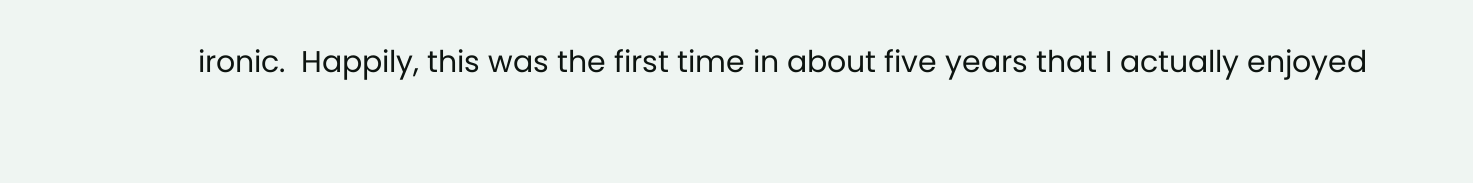ironic.  Happily, this was the first time in about five years that I actually enjoyed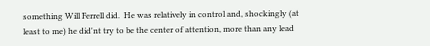something Will Ferrell did.  He was relatively in control and, shockingly (at least to me) he did'nt try to be the center of attention, more than any lead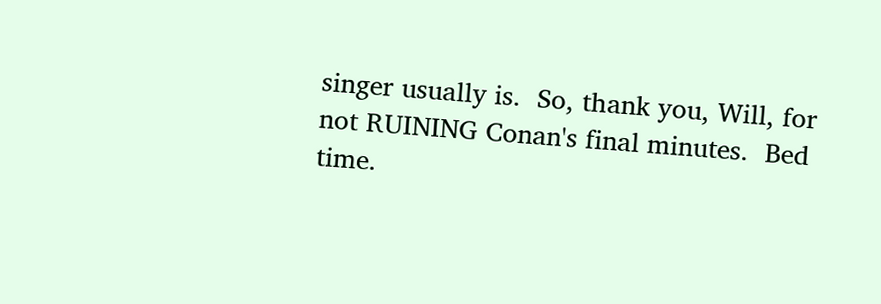singer usually is.  So, thank you, Will, for not RUINING Conan's final minutes.  Bed time.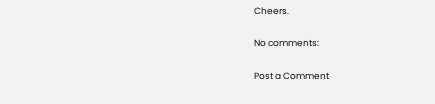Cheers.

No comments:

Post a Comment